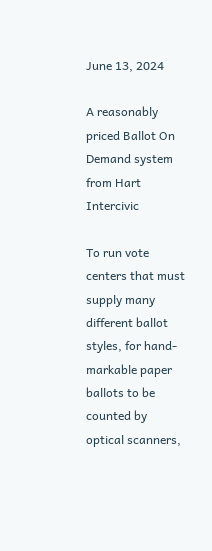June 13, 2024

A reasonably priced Ballot On Demand system from Hart Intercivic

To run vote centers that must supply many different ballot styles, for hand-markable paper ballots to be counted by optical scanners,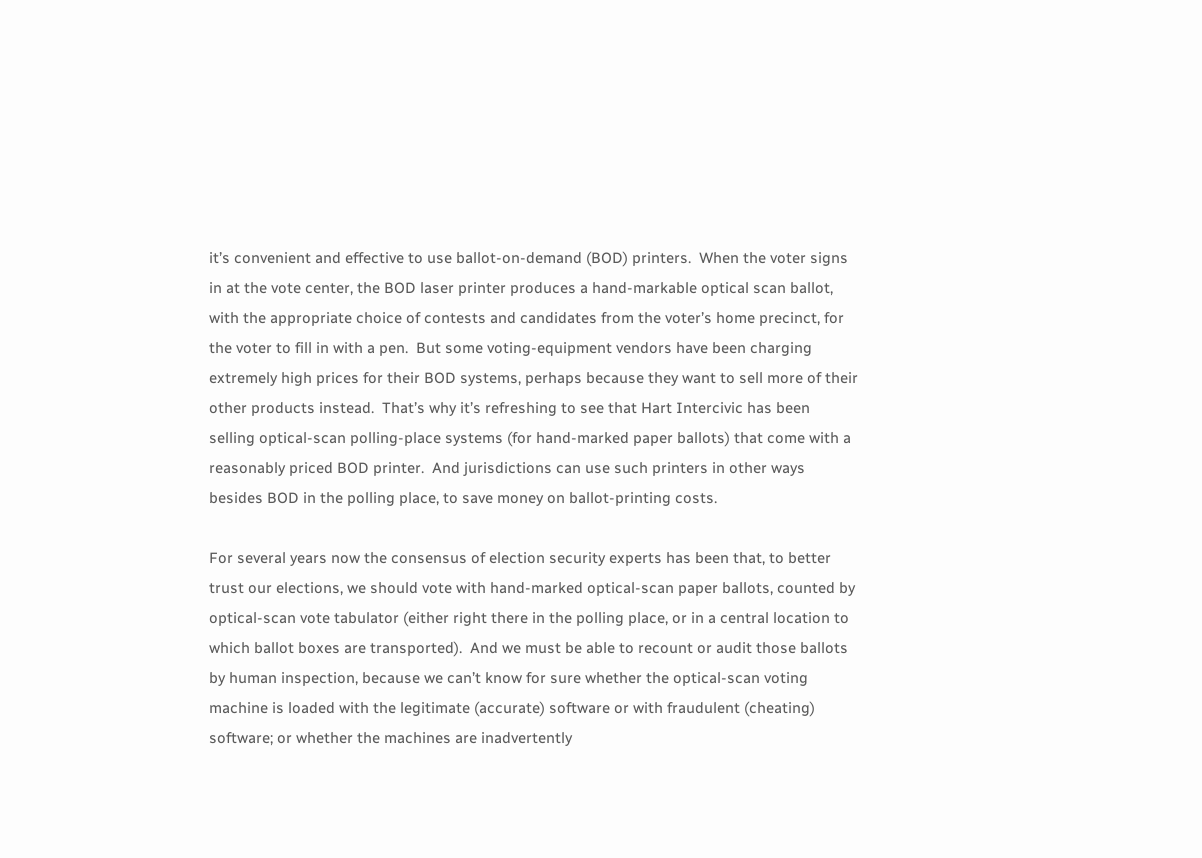it’s convenient and effective to use ballot-on-demand (BOD) printers.  When the voter signs in at the vote center, the BOD laser printer produces a hand-markable optical scan ballot, with the appropriate choice of contests and candidates from the voter’s home precinct, for the voter to fill in with a pen.  But some voting-equipment vendors have been charging extremely high prices for their BOD systems, perhaps because they want to sell more of their other products instead.  That’s why it’s refreshing to see that Hart Intercivic has been selling optical-scan polling-place systems (for hand-marked paper ballots) that come with a reasonably priced BOD printer.  And jurisdictions can use such printers in other ways besides BOD in the polling place, to save money on ballot-printing costs.

For several years now the consensus of election security experts has been that, to better trust our elections, we should vote with hand-marked optical-scan paper ballots, counted by optical-scan vote tabulator (either right there in the polling place, or in a central location to which ballot boxes are transported).  And we must be able to recount or audit those ballots by human inspection, because we can’t know for sure whether the optical-scan voting machine is loaded with the legitimate (accurate) software or with fraudulent (cheating) software; or whether the machines are inadvertently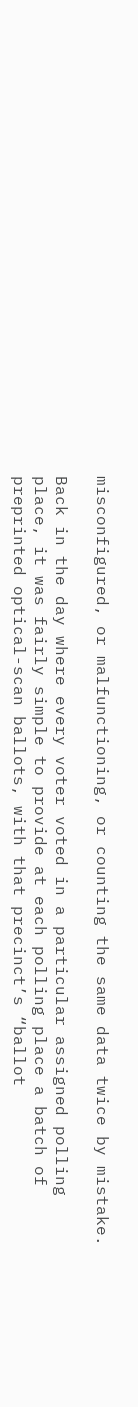misconfigured, or malfunctioning, or counting the same data twice by mistake.

Back in the day where every voter voted in a particular assigned polling place, it was fairly simple to provide at each polling place a batch of preprinted optical-scan ballots, with that precinct’s “ballot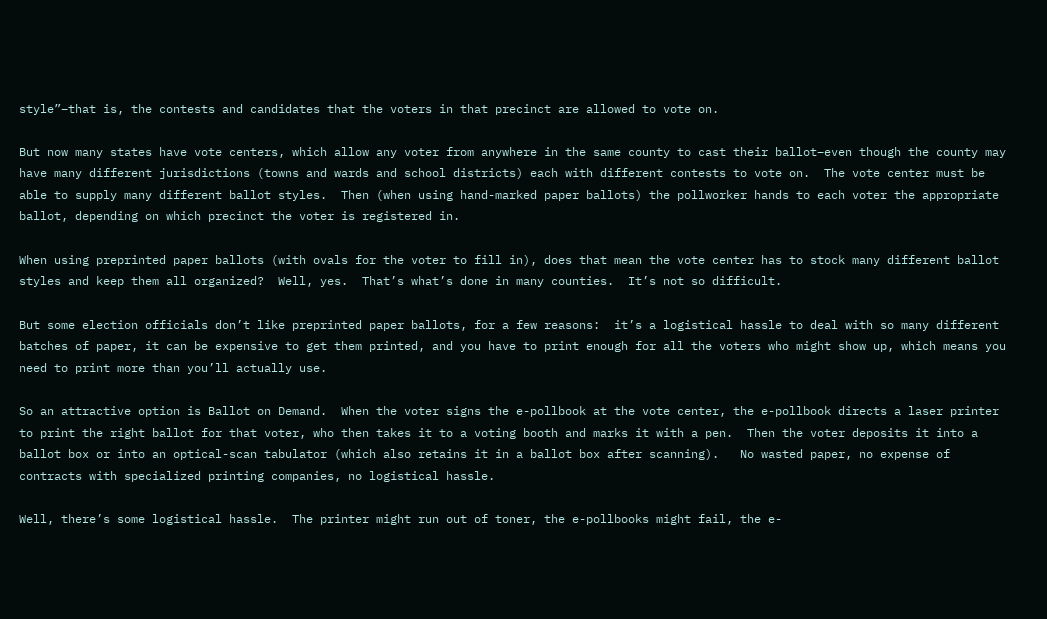style”–that is, the contests and candidates that the voters in that precinct are allowed to vote on.

But now many states have vote centers, which allow any voter from anywhere in the same county to cast their ballot–even though the county may have many different jurisdictions (towns and wards and school districts) each with different contests to vote on.  The vote center must be able to supply many different ballot styles.  Then (when using hand-marked paper ballots) the pollworker hands to each voter the appropriate ballot, depending on which precinct the voter is registered in.

When using preprinted paper ballots (with ovals for the voter to fill in), does that mean the vote center has to stock many different ballot styles and keep them all organized?  Well, yes.  That’s what’s done in many counties.  It’s not so difficult.

But some election officials don’t like preprinted paper ballots, for a few reasons:  it’s a logistical hassle to deal with so many different batches of paper, it can be expensive to get them printed, and you have to print enough for all the voters who might show up, which means you need to print more than you’ll actually use.

So an attractive option is Ballot on Demand.  When the voter signs the e-pollbook at the vote center, the e-pollbook directs a laser printer to print the right ballot for that voter, who then takes it to a voting booth and marks it with a pen.  Then the voter deposits it into a ballot box or into an optical-scan tabulator (which also retains it in a ballot box after scanning).   No wasted paper, no expense of contracts with specialized printing companies, no logistical hassle.

Well, there’s some logistical hassle.  The printer might run out of toner, the e-pollbooks might fail, the e-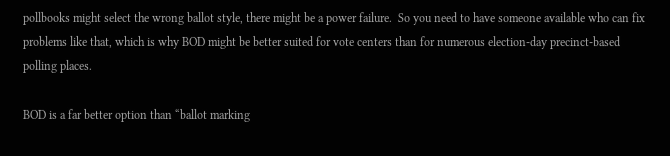pollbooks might select the wrong ballot style, there might be a power failure.  So you need to have someone available who can fix problems like that, which is why BOD might be better suited for vote centers than for numerous election-day precinct-based polling places.

BOD is a far better option than “ballot marking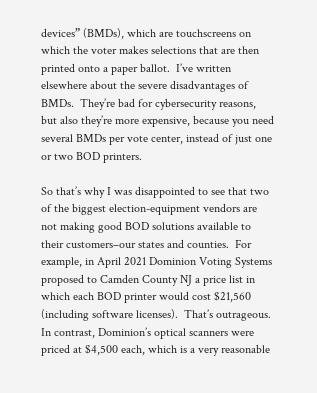devices” (BMDs), which are touchscreens on which the voter makes selections that are then printed onto a paper ballot.  I’ve written elsewhere about the severe disadvantages of BMDs.  They’re bad for cybersecurity reasons, but also they’re more expensive, because you need several BMDs per vote center, instead of just one or two BOD printers.

So that’s why I was disappointed to see that two of the biggest election-equipment vendors are not making good BOD solutions available to their customers–our states and counties.  For example, in April 2021 Dominion Voting Systems proposed to Camden County NJ a price list in which each BOD printer would cost $21,560 (including software licenses).  That’s outrageous.  In contrast, Dominion’s optical scanners were priced at $4,500 each, which is a very reasonable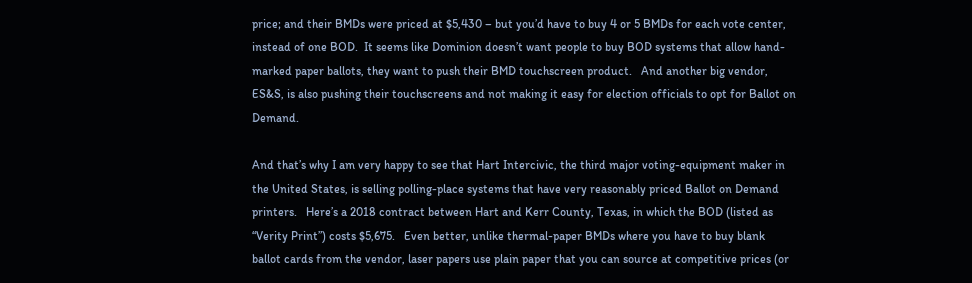price; and their BMDs were priced at $5,430 – but you’d have to buy 4 or 5 BMDs for each vote center, instead of one BOD.  It seems like Dominion doesn’t want people to buy BOD systems that allow hand-marked paper ballots, they want to push their BMD touchscreen product.   And another big vendor, ES&S, is also pushing their touchscreens and not making it easy for election officials to opt for Ballot on Demand.

And that’s why I am very happy to see that Hart Intercivic, the third major voting-equipment maker in the United States, is selling polling-place systems that have very reasonably priced Ballot on Demand printers.   Here’s a 2018 contract between Hart and Kerr County, Texas, in which the BOD (listed as “Verity Print”) costs $5,675.   Even better, unlike thermal-paper BMDs where you have to buy blank ballot cards from the vendor, laser papers use plain paper that you can source at competitive prices (or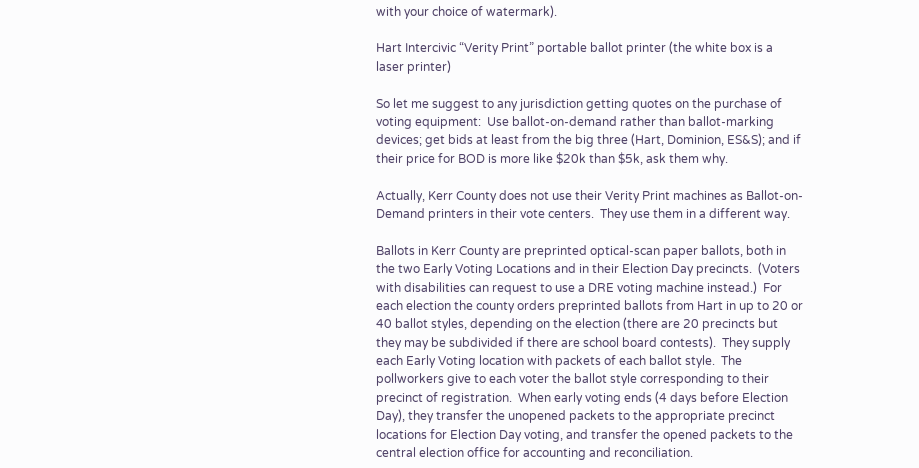with your choice of watermark).

Hart Intercivic “Verity Print” portable ballot printer (the white box is a laser printer)

So let me suggest to any jurisdiction getting quotes on the purchase of voting equipment:  Use ballot-on-demand rather than ballot-marking devices; get bids at least from the big three (Hart, Dominion, ES&S); and if their price for BOD is more like $20k than $5k, ask them why.

Actually, Kerr County does not use their Verity Print machines as Ballot-on-Demand printers in their vote centers.  They use them in a different way.

Ballots in Kerr County are preprinted optical-scan paper ballots, both in the two Early Voting Locations and in their Election Day precincts.  (Voters with disabilities can request to use a DRE voting machine instead.)  For each election the county orders preprinted ballots from Hart in up to 20 or 40 ballot styles, depending on the election (there are 20 precincts but they may be subdivided if there are school board contests).  They supply each Early Voting location with packets of each ballot style.  The pollworkers give to each voter the ballot style corresponding to their precinct of registration.  When early voting ends (4 days before Election Day), they transfer the unopened packets to the appropriate precinct locations for Election Day voting, and transfer the opened packets to the central election office for accounting and reconciliation.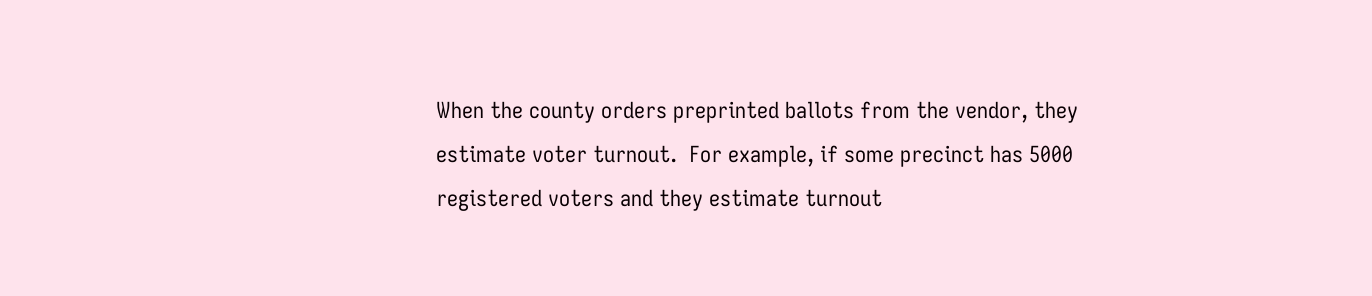When the county orders preprinted ballots from the vendor, they estimate voter turnout.  For example, if some precinct has 5000 registered voters and they estimate turnout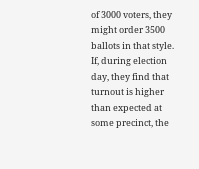of 3000 voters, they might order 3500 ballots in that style.  If, during election day, they find that turnout is higher than expected at some precinct, the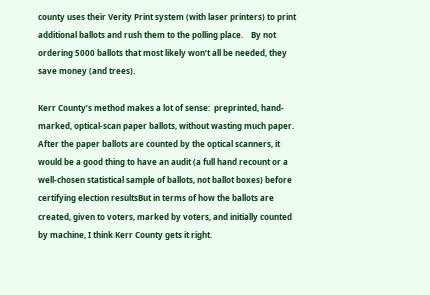county uses their Verity Print system (with laser printers) to print additional ballots and rush them to the polling place.    By not ordering 5000 ballots that most likely won’t all be needed, they save money (and trees).

Kerr County’s method makes a lot of sense:  preprinted, hand-marked, optical-scan paper ballots, without wasting much paper.  After the paper ballots are counted by the optical scanners, it would be a good thing to have an audit (a full hand recount or a well-chosen statistical sample of ballots, not ballot boxes) before certifying election resultsBut in terms of how the ballots are created, given to voters, marked by voters, and initially counted by machine, I think Kerr County gets it right.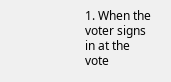1. When the voter signs in at the vote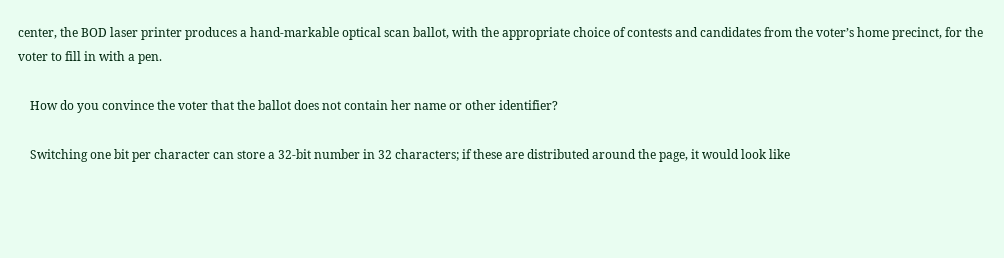center, the BOD laser printer produces a hand-markable optical scan ballot, with the appropriate choice of contests and candidates from the voter’s home precinct, for the voter to fill in with a pen.

    How do you convince the voter that the ballot does not contain her name or other identifier?

    Switching one bit per character can store a 32-bit number in 32 characters; if these are distributed around the page, it would look like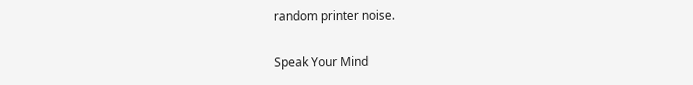random printer noise.

Speak Your Mind